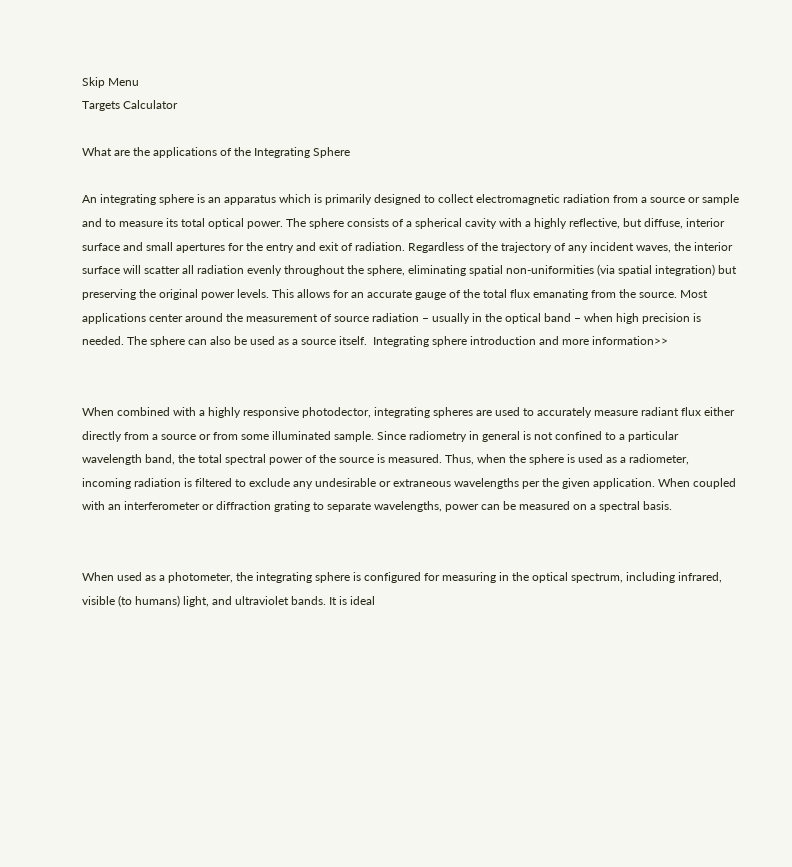Skip Menu
Targets Calculator

What are the applications of the Integrating Sphere

An integrating sphere is an apparatus which is primarily designed to collect electromagnetic radiation from a source or sample and to measure its total optical power. The sphere consists of a spherical cavity with a highly reflective, but diffuse, interior surface and small apertures for the entry and exit of radiation. Regardless of the trajectory of any incident waves, the interior surface will scatter all radiation evenly throughout the sphere, eliminating spatial non-uniformities (via spatial integration) but preserving the original power levels. This allows for an accurate gauge of the total flux emanating from the source. Most applications center around the measurement of source radiation – usually in the optical band – when high precision is needed. The sphere can also be used as a source itself.  Integrating sphere introduction and more information>>


When combined with a highly responsive photodector, integrating spheres are used to accurately measure radiant flux either directly from a source or from some illuminated sample. Since radiometry in general is not confined to a particular wavelength band, the total spectral power of the source is measured. Thus, when the sphere is used as a radiometer, incoming radiation is filtered to exclude any undesirable or extraneous wavelengths per the given application. When coupled with an interferometer or diffraction grating to separate wavelengths, power can be measured on a spectral basis.


When used as a photometer, the integrating sphere is configured for measuring in the optical spectrum, including infrared, visible (to humans) light, and ultraviolet bands. It is ideal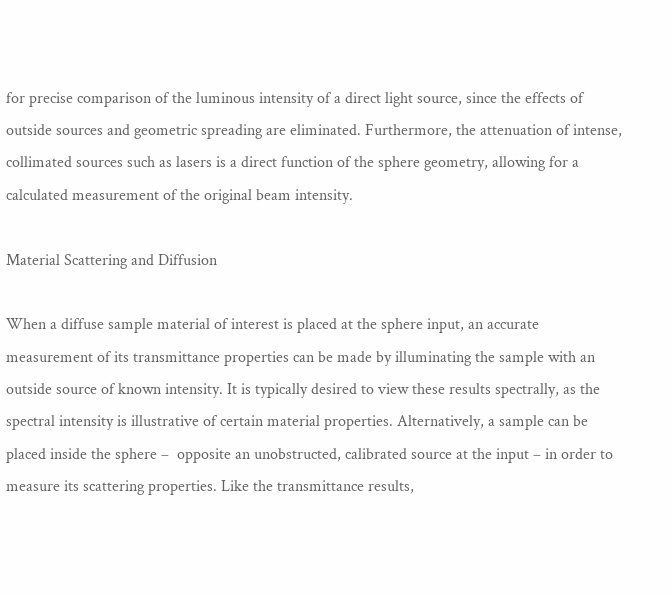for precise comparison of the luminous intensity of a direct light source, since the effects of outside sources and geometric spreading are eliminated. Furthermore, the attenuation of intense, collimated sources such as lasers is a direct function of the sphere geometry, allowing for a calculated measurement of the original beam intensity.

Material Scattering and Diffusion

When a diffuse sample material of interest is placed at the sphere input, an accurate measurement of its transmittance properties can be made by illuminating the sample with an outside source of known intensity. It is typically desired to view these results spectrally, as the spectral intensity is illustrative of certain material properties. Alternatively, a sample can be placed inside the sphere –  opposite an unobstructed, calibrated source at the input – in order to measure its scattering properties. Like the transmittance results,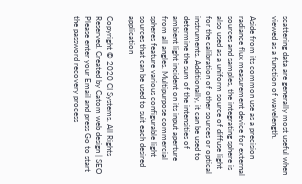scattering data are generally most useful when viewed as a function of wavelength.

Aside from its common use as a precision radiance flux measurement device for external sources and samples, the integrating sphere is also used as a uniform source of diffuse light for the calibration of other sources or optical instruments. Additionally, it can be used to determine the sum of the intensities of ambient light incident on its input aperture from all angles. Multipurpose commercial spheres feature various configurable light sources that can be used to suit each desired application

Copyright © 2020 CI Systems. All Rights Reserved. Created by Catom web design | SEO
Please enter your Email and press Go to start the password recovery process